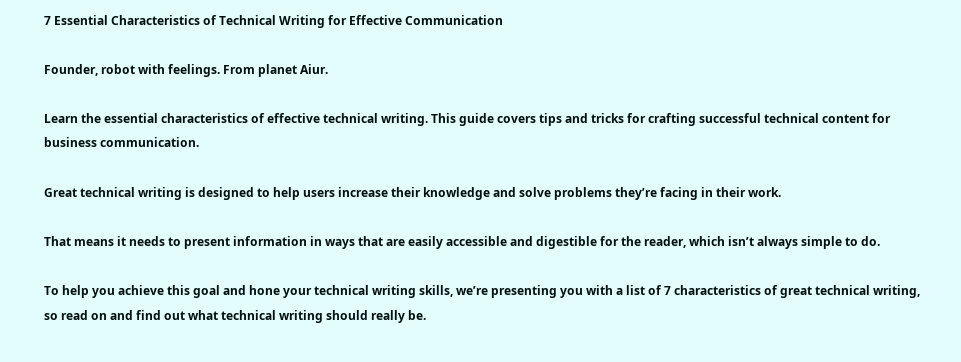7 Essential Characteristics of Technical Writing for Effective Communication

Founder, robot with feelings. From planet Aiur.

Learn the essential characteristics of effective technical writing. This guide covers tips and tricks for crafting successful technical content for business communication.

Great technical writing is designed to help users increase their knowledge and solve problems they’re facing in their work.

That means it needs to present information in ways that are easily accessible and digestible for the reader, which isn’t always simple to do.

To help you achieve this goal and hone your technical writing skills, we’re presenting you with a list of 7 characteristics of great technical writing, so read on and find out what technical writing should really be.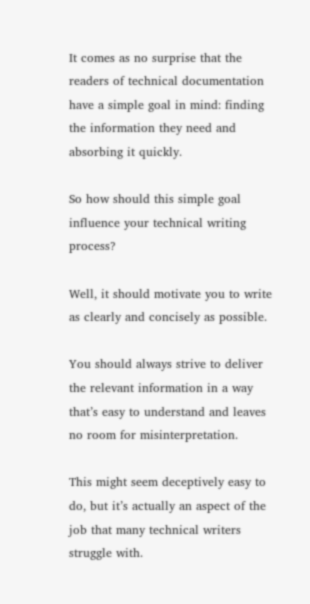It comes as no surprise that the readers of technical documentation have a simple goal in mind: finding the information they need and absorbing it quickly.

So how should this simple goal influence your technical writing process?

Well, it should motivate you to write as clearly and concisely as possible.

You should always strive to deliver the relevant information in a way that’s easy to understand and leaves no room for misinterpretation.

This might seem deceptively easy to do, but it’s actually an aspect of the job that many technical writers struggle with.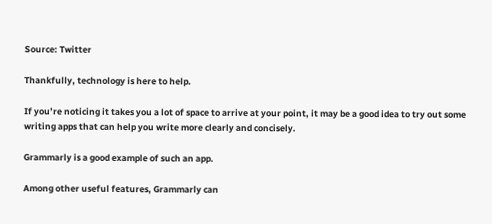Source: Twitter

Thankfully, technology is here to help.

If you’re noticing it takes you a lot of space to arrive at your point, it may be a good idea to try out some writing apps that can help you write more clearly and concisely.

Grammarly is a good example of such an app.

Among other useful features, Grammarly can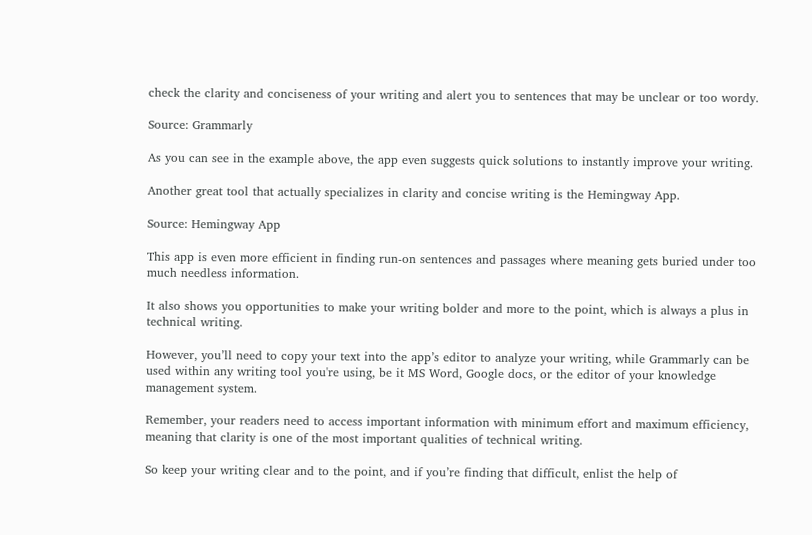check the clarity and conciseness of your writing and alert you to sentences that may be unclear or too wordy.

Source: Grammarly

As you can see in the example above, the app even suggests quick solutions to instantly improve your writing.

Another great tool that actually specializes in clarity and concise writing is the Hemingway App.

Source: Hemingway App

This app is even more efficient in finding run-on sentences and passages where meaning gets buried under too much needless information.

It also shows you opportunities to make your writing bolder and more to the point, which is always a plus in technical writing.

However, you’ll need to copy your text into the app’s editor to analyze your writing, while Grammarly can be used within any writing tool you're using, be it MS Word, Google docs, or the editor of your knowledge management system.

Remember, your readers need to access important information with minimum effort and maximum efficiency, meaning that clarity is one of the most important qualities of technical writing.

So keep your writing clear and to the point, and if you’re finding that difficult, enlist the help of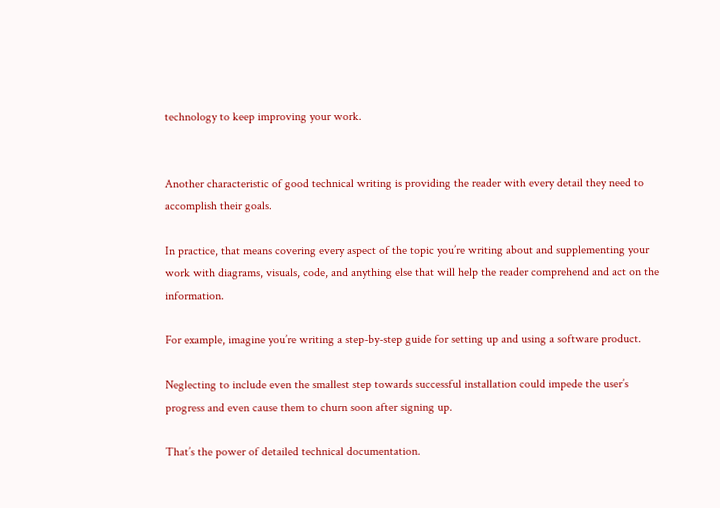technology to keep improving your work.


Another characteristic of good technical writing is providing the reader with every detail they need to accomplish their goals.

In practice, that means covering every aspect of the topic you’re writing about and supplementing your work with diagrams, visuals, code, and anything else that will help the reader comprehend and act on the information.

For example, imagine you’re writing a step-by-step guide for setting up and using a software product.

Neglecting to include even the smallest step towards successful installation could impede the user’s progress and even cause them to churn soon after signing up.

That’s the power of detailed technical documentation.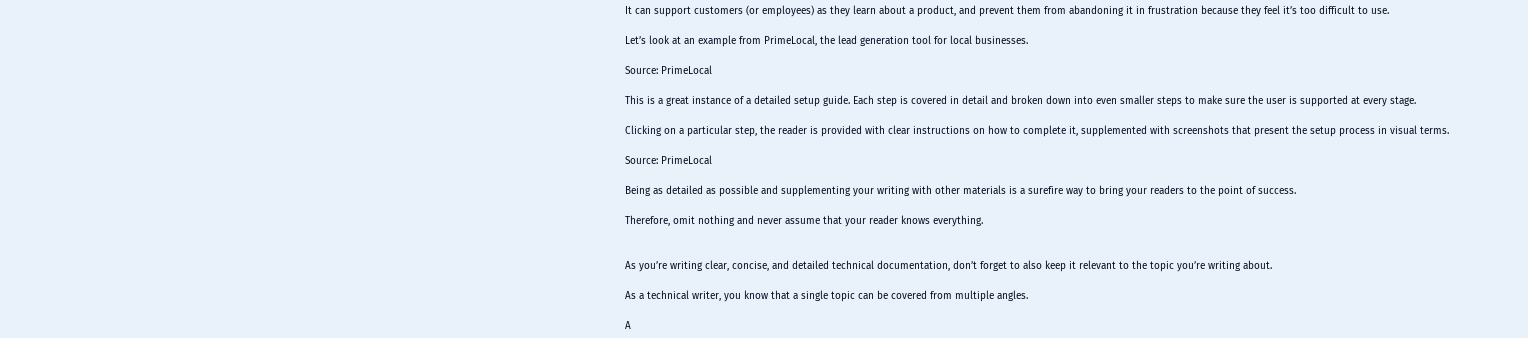It can support customers (or employees) as they learn about a product, and prevent them from abandoning it in frustration because they feel it’s too difficult to use.

Let’s look at an example from PrimeLocal, the lead generation tool for local businesses.

Source: PrimeLocal

This is a great instance of a detailed setup guide. Each step is covered in detail and broken down into even smaller steps to make sure the user is supported at every stage.

Clicking on a particular step, the reader is provided with clear instructions on how to complete it, supplemented with screenshots that present the setup process in visual terms.

Source: PrimeLocal

Being as detailed as possible and supplementing your writing with other materials is a surefire way to bring your readers to the point of success.

Therefore, omit nothing and never assume that your reader knows everything.


As you’re writing clear, concise, and detailed technical documentation, don’t forget to also keep it relevant to the topic you’re writing about.

As a technical writer, you know that a single topic can be covered from multiple angles.

A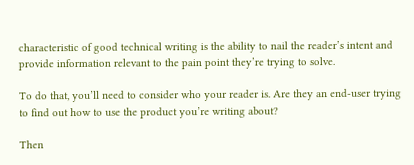characteristic of good technical writing is the ability to nail the reader’s intent and provide information relevant to the pain point they’re trying to solve.

To do that, you’ll need to consider who your reader is. Are they an end-user trying to find out how to use the product you’re writing about?

Then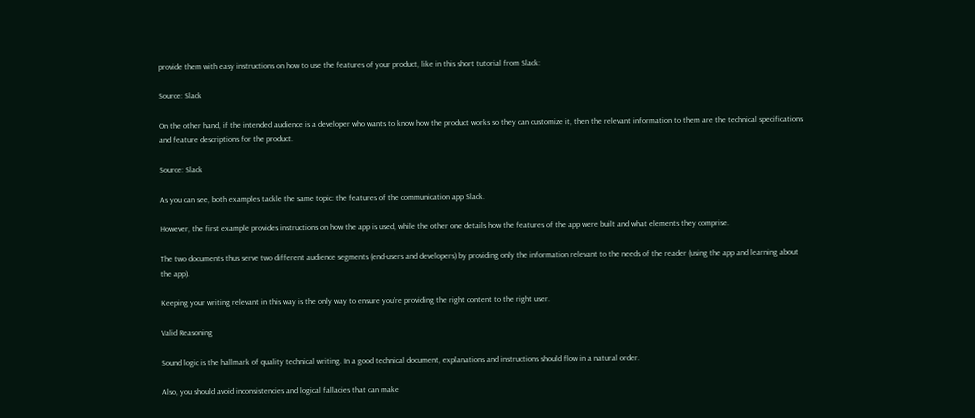provide them with easy instructions on how to use the features of your product, like in this short tutorial from Slack:

Source: Slack

On the other hand, if the intended audience is a developer who wants to know how the product works so they can customize it, then the relevant information to them are the technical specifications and feature descriptions for the product.

Source: Slack

As you can see, both examples tackle the same topic: the features of the communication app Slack.

However, the first example provides instructions on how the app is used, while the other one details how the features of the app were built and what elements they comprise.

The two documents thus serve two different audience segments (end-users and developers) by providing only the information relevant to the needs of the reader (using the app and learning about the app).

Keeping your writing relevant in this way is the only way to ensure you’re providing the right content to the right user.

Valid Reasoning

Sound logic is the hallmark of quality technical writing. In a good technical document, explanations and instructions should flow in a natural order.

Also, you should avoid inconsistencies and logical fallacies that can make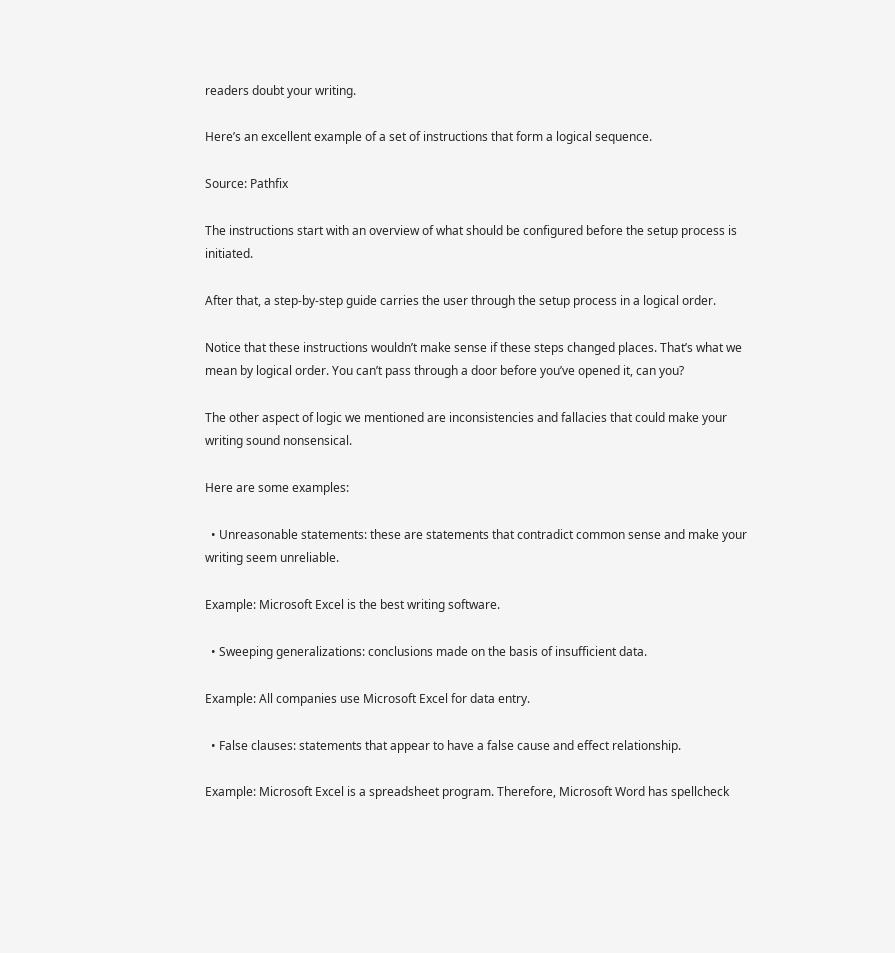readers doubt your writing.

Here’s an excellent example of a set of instructions that form a logical sequence.

Source: Pathfix

The instructions start with an overview of what should be configured before the setup process is initiated.

After that, a step-by-step guide carries the user through the setup process in a logical order.

Notice that these instructions wouldn’t make sense if these steps changed places. That’s what we mean by logical order. You can’t pass through a door before you’ve opened it, can you?

The other aspect of logic we mentioned are inconsistencies and fallacies that could make your writing sound nonsensical.

Here are some examples:

  • Unreasonable statements: these are statements that contradict common sense and make your writing seem unreliable.

Example: Microsoft Excel is the best writing software.

  • Sweeping generalizations: conclusions made on the basis of insufficient data.

Example: All companies use Microsoft Excel for data entry.

  • False clauses: statements that appear to have a false cause and effect relationship.

Example: Microsoft Excel is a spreadsheet program. Therefore, Microsoft Word has spellcheck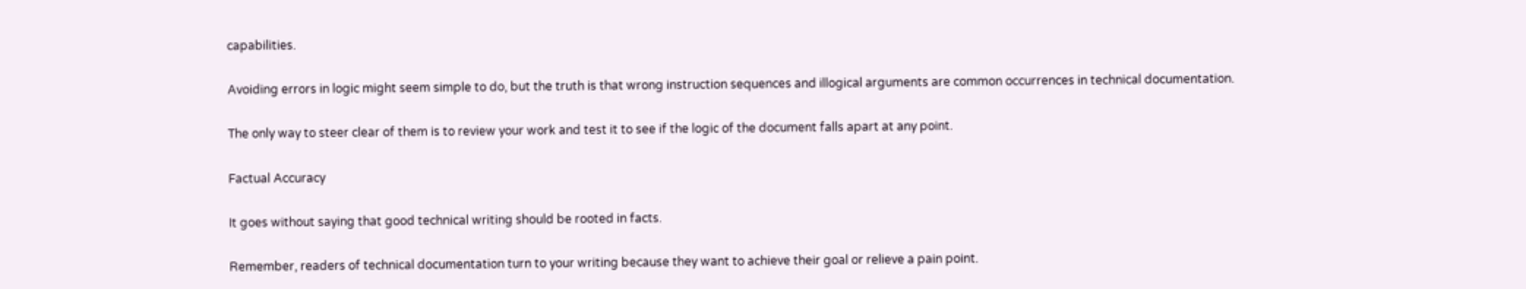capabilities.

Avoiding errors in logic might seem simple to do, but the truth is that wrong instruction sequences and illogical arguments are common occurrences in technical documentation.

The only way to steer clear of them is to review your work and test it to see if the logic of the document falls apart at any point.

Factual Accuracy

It goes without saying that good technical writing should be rooted in facts.

Remember, readers of technical documentation turn to your writing because they want to achieve their goal or relieve a pain point.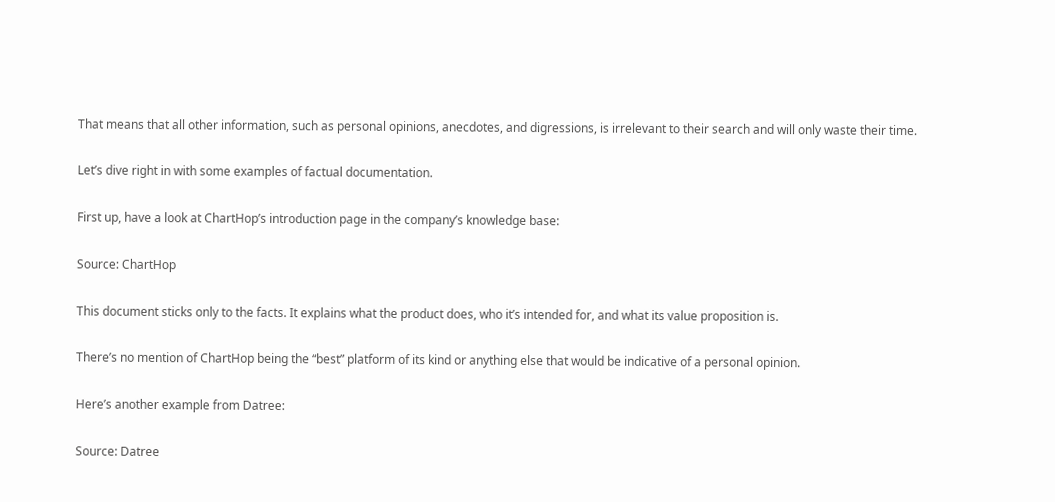That means that all other information, such as personal opinions, anecdotes, and digressions, is irrelevant to their search and will only waste their time.

Let’s dive right in with some examples of factual documentation.

First up, have a look at ChartHop’s introduction page in the company’s knowledge base:

Source: ChartHop

This document sticks only to the facts. It explains what the product does, who it’s intended for, and what its value proposition is.

There’s no mention of ChartHop being the “best” platform of its kind or anything else that would be indicative of a personal opinion.

Here’s another example from Datree:

Source: Datree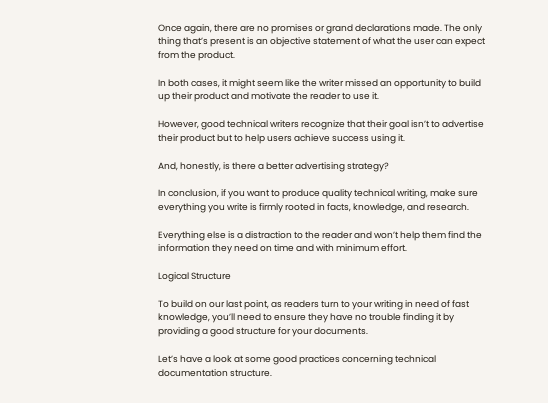Once again, there are no promises or grand declarations made. The only thing that’s present is an objective statement of what the user can expect from the product.

In both cases, it might seem like the writer missed an opportunity to build up their product and motivate the reader to use it.

However, good technical writers recognize that their goal isn’t to advertise their product but to help users achieve success using it.

And, honestly, is there a better advertising strategy?

In conclusion, if you want to produce quality technical writing, make sure everything you write is firmly rooted in facts, knowledge, and research.

Everything else is a distraction to the reader and won’t help them find the information they need on time and with minimum effort.

Logical Structure

To build on our last point, as readers turn to your writing in need of fast knowledge, you’ll need to ensure they have no trouble finding it by providing a good structure for your documents.

Let’s have a look at some good practices concerning technical documentation structure.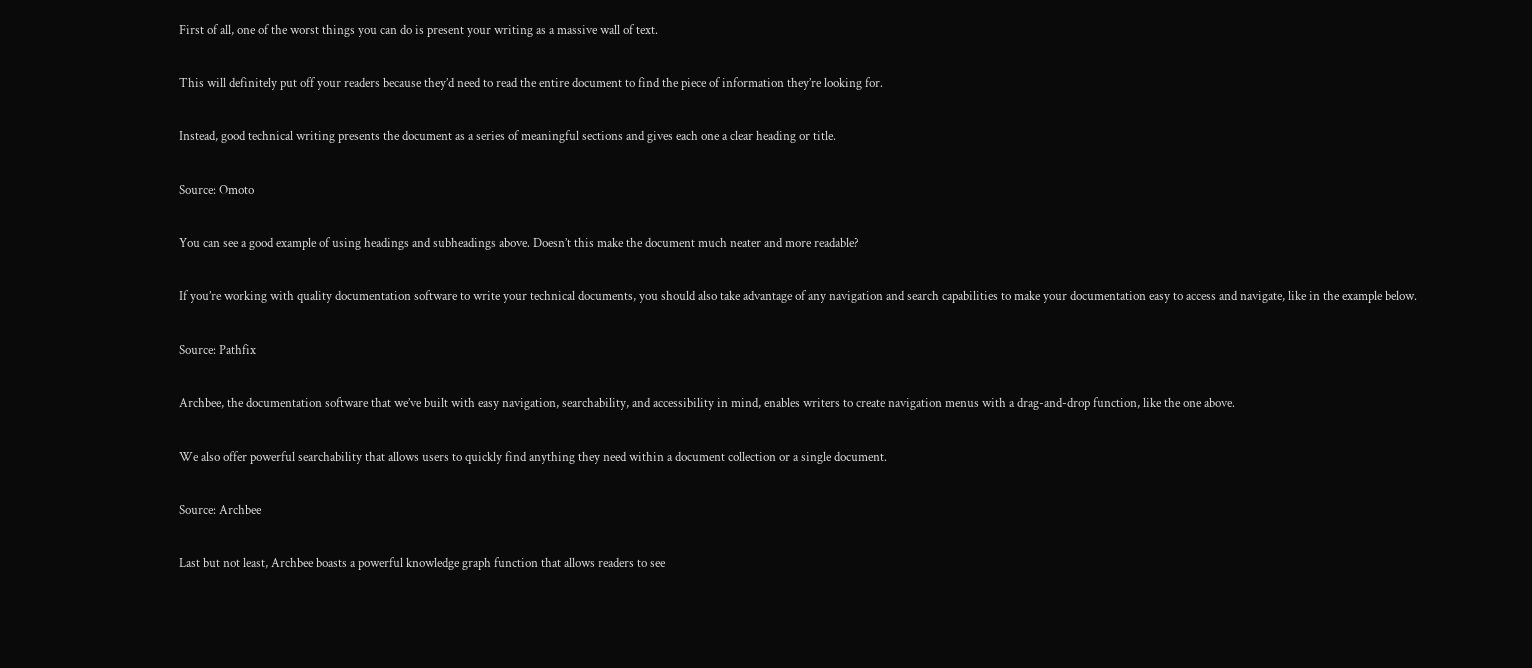First of all, one of the worst things you can do is present your writing as a massive wall of text.

This will definitely put off your readers because they’d need to read the entire document to find the piece of information they’re looking for.

Instead, good technical writing presents the document as a series of meaningful sections and gives each one a clear heading or title.

Source: Omoto

You can see a good example of using headings and subheadings above. Doesn’t this make the document much neater and more readable?

If you’re working with quality documentation software to write your technical documents, you should also take advantage of any navigation and search capabilities to make your documentation easy to access and navigate, like in the example below.

Source: Pathfix

Archbee, the documentation software that we’ve built with easy navigation, searchability, and accessibility in mind, enables writers to create navigation menus with a drag-and-drop function, like the one above.

We also offer powerful searchability that allows users to quickly find anything they need within a document collection or a single document.

Source: Archbee

Last but not least, Archbee boasts a powerful knowledge graph function that allows readers to see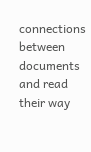connections between documents and read their way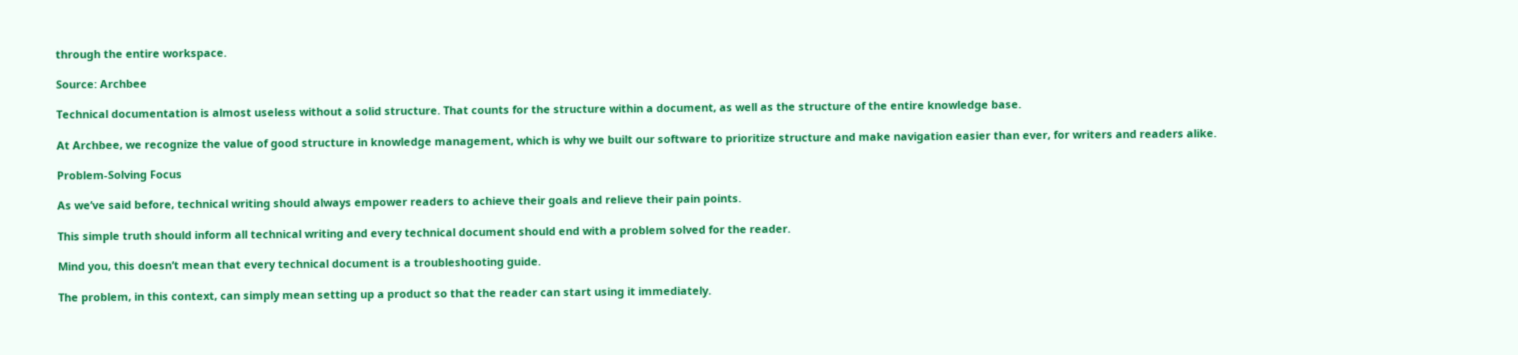through the entire workspace.

Source: Archbee

Technical documentation is almost useless without a solid structure. That counts for the structure within a document, as well as the structure of the entire knowledge base.

At Archbee, we recognize the value of good structure in knowledge management, which is why we built our software to prioritize structure and make navigation easier than ever, for writers and readers alike.

Problem-Solving Focus

As we’ve said before, technical writing should always empower readers to achieve their goals and relieve their pain points.

This simple truth should inform all technical writing and every technical document should end with a problem solved for the reader.

Mind you, this doesn’t mean that every technical document is a troubleshooting guide.

The problem, in this context, can simply mean setting up a product so that the reader can start using it immediately.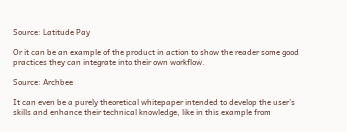Source: Latitude Pay

Or it can be an example of the product in action to show the reader some good practices they can integrate into their own workflow.

Source: Archbee

It can even be a purely theoretical whitepaper intended to develop the user’s skills and enhance their technical knowledge, like in this example from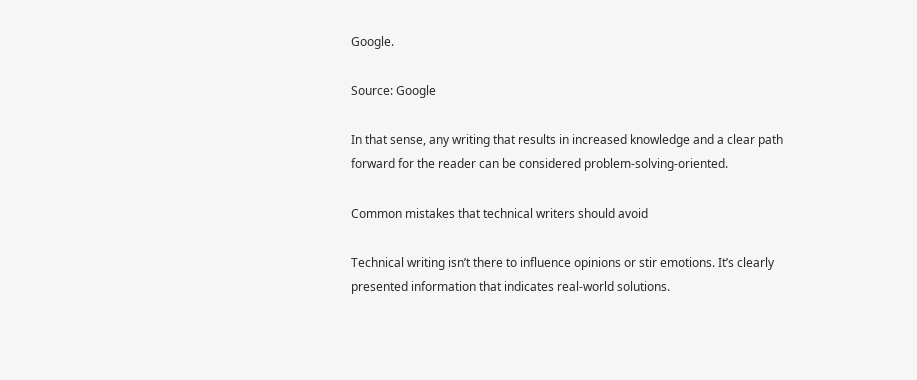Google.

Source: Google

In that sense, any writing that results in increased knowledge and a clear path forward for the reader can be considered problem-solving-oriented.

Common mistakes that technical writers should avoid

Technical writing isn’t there to influence opinions or stir emotions. It’s clearly presented information that indicates real-world solutions.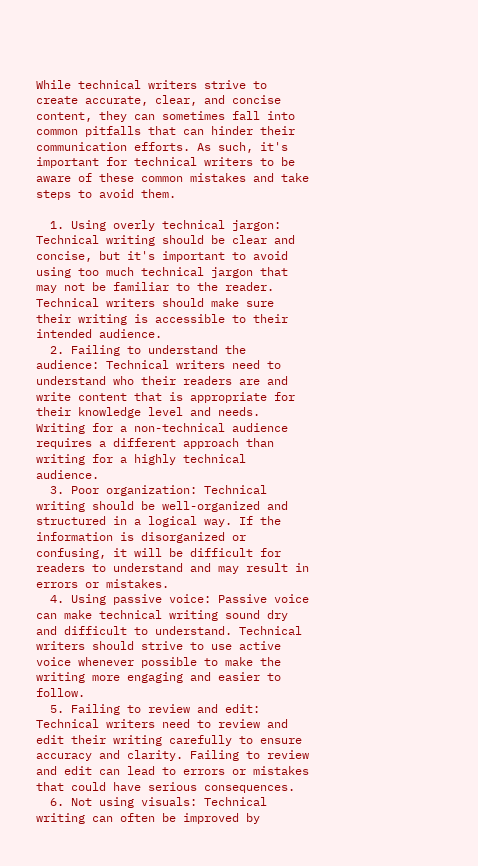While technical writers strive to create accurate, clear, and concise content, they can sometimes fall into common pitfalls that can hinder their communication efforts. As such, it's important for technical writers to be aware of these common mistakes and take steps to avoid them.

  1. Using overly technical jargon: Technical writing should be clear and concise, but it's important to avoid using too much technical jargon that may not be familiar to the reader. Technical writers should make sure their writing is accessible to their intended audience.
  2. Failing to understand the audience: Technical writers need to understand who their readers are and write content that is appropriate for their knowledge level and needs. Writing for a non-technical audience requires a different approach than writing for a highly technical audience.
  3. Poor organization: Technical writing should be well-organized and structured in a logical way. If the information is disorganized or confusing, it will be difficult for readers to understand and may result in errors or mistakes.
  4. Using passive voice: Passive voice can make technical writing sound dry and difficult to understand. Technical writers should strive to use active voice whenever possible to make the writing more engaging and easier to follow.
  5. Failing to review and edit: Technical writers need to review and edit their writing carefully to ensure accuracy and clarity. Failing to review and edit can lead to errors or mistakes that could have serious consequences.
  6. Not using visuals: Technical writing can often be improved by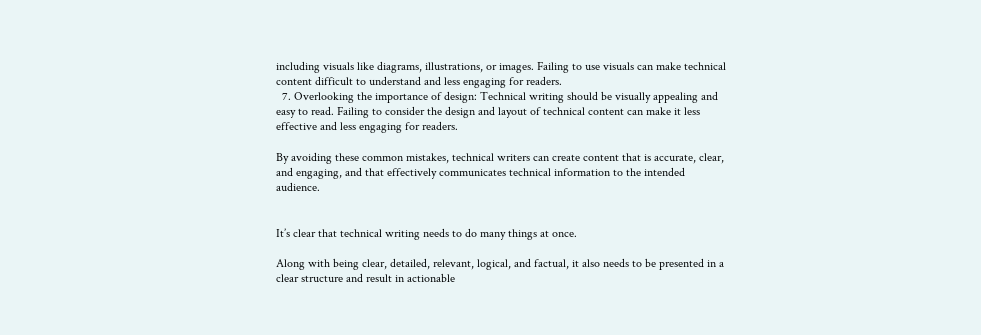including visuals like diagrams, illustrations, or images. Failing to use visuals can make technical content difficult to understand and less engaging for readers.
  7. Overlooking the importance of design: Technical writing should be visually appealing and easy to read. Failing to consider the design and layout of technical content can make it less effective and less engaging for readers.

By avoiding these common mistakes, technical writers can create content that is accurate, clear, and engaging, and that effectively communicates technical information to the intended audience.


It’s clear that technical writing needs to do many things at once.

Along with being clear, detailed, relevant, logical, and factual, it also needs to be presented in a clear structure and result in actionable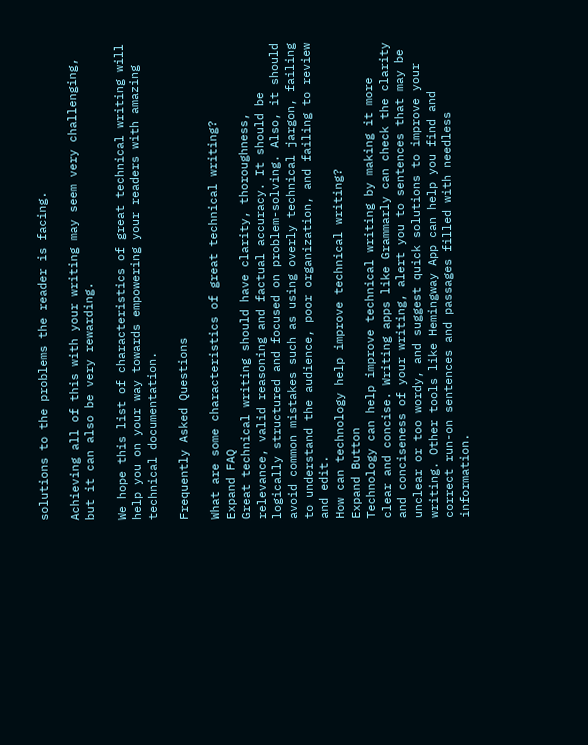solutions to the problems the reader is facing.

Achieving all of this with your writing may seem very challenging, but it can also be very rewarding.

We hope this list of characteristics of great technical writing will help you on your way towards empowering your readers with amazing technical documentation.

Frequently Asked Questions

What are some characteristics of great technical writing?
Expand FAQ
Great technical writing should have clarity, thoroughness, relevance, valid reasoning and factual accuracy. It should be logically structured and focused on problem-solving. Also, it should avoid common mistakes such as using overly technical jargon, failing to understand the audience, poor organization, and failing to review and edit.
How can technology help improve technical writing?
Expand Button
Technology can help improve technical writing by making it more clear and concise. Writing apps like Grammarly can check the clarity and conciseness of your writing, alert you to sentences that may be unclear or too wordy, and suggest quick solutions to improve your writing. Other tools like Hemingway App can help you find and correct run-on sentences and passages filled with needless information.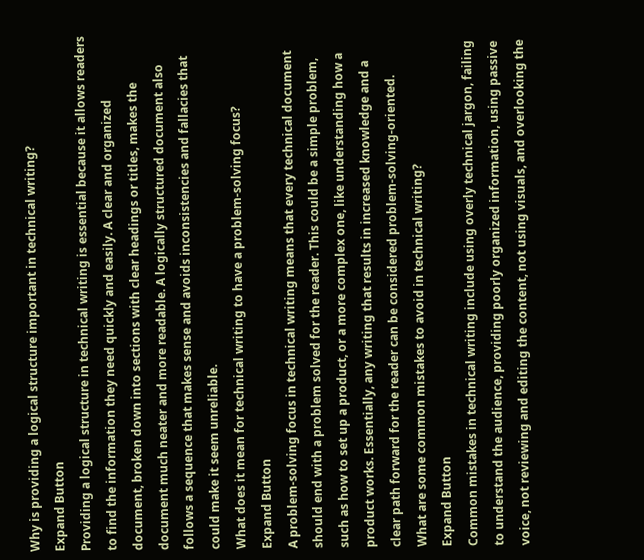Why is providing a logical structure important in technical writing?
Expand Button
Providing a logical structure in technical writing is essential because it allows readers to find the information they need quickly and easily. A clear and organized document, broken down into sections with clear headings or titles, makes the document much neater and more readable. A logically structured document also follows a sequence that makes sense and avoids inconsistencies and fallacies that could make it seem unreliable.
What does it mean for technical writing to have a problem-solving focus?
Expand Button
A problem-solving focus in technical writing means that every technical document should end with a problem solved for the reader. This could be a simple problem, such as how to set up a product, or a more complex one, like understanding how a product works. Essentially, any writing that results in increased knowledge and a clear path forward for the reader can be considered problem-solving-oriented.
What are some common mistakes to avoid in technical writing?
Expand Button
Common mistakes in technical writing include using overly technical jargon, failing to understand the audience, providing poorly organized information, using passive voice, not reviewing and editing the content, not using visuals, and overlooking the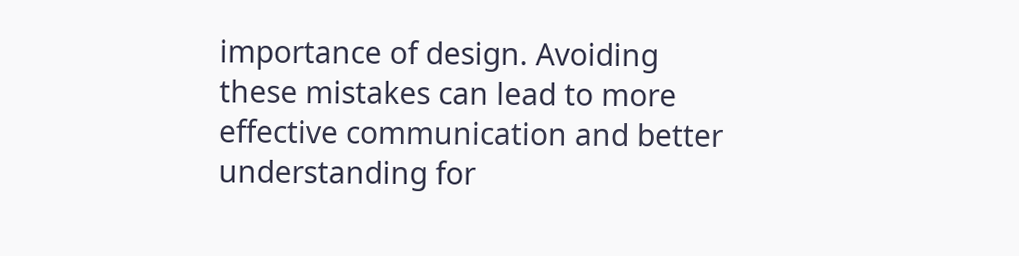importance of design. Avoiding these mistakes can lead to more effective communication and better understanding for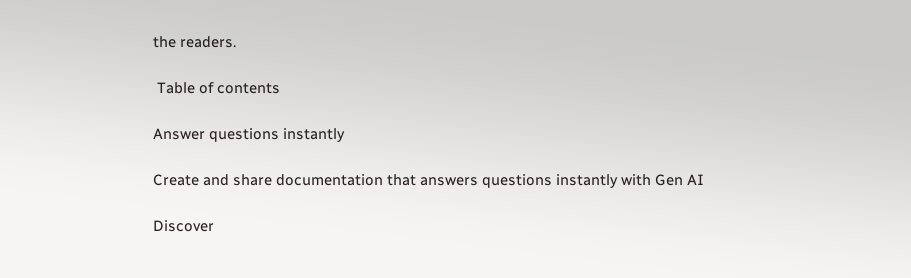the readers.

 Table of contents

Answer questions instantly

Create and share documentation that answers questions instantly with Gen AI

Discover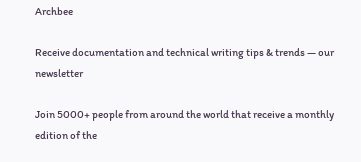Archbee

Receive documentation and technical writing tips & trends — our newsletter

Join 5000+ people from around the world that receive a monthly edition of the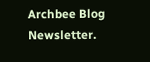Archbee Blog Newsletter.